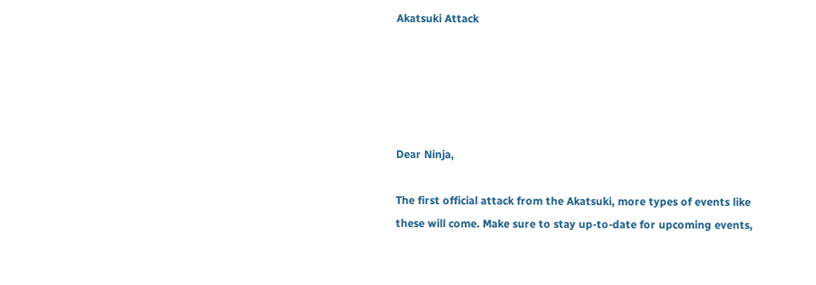Akatsuki Attack





Dear Ninja,

The first official attack from the Akatsuki, more types of events like these will come. Make sure to stay up-to-date for upcoming events,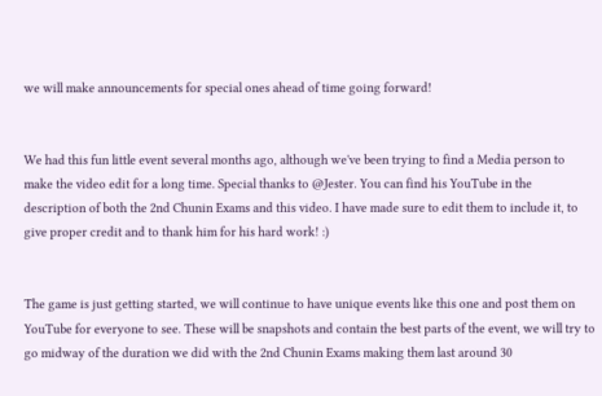we will make announcements for special ones ahead of time going forward!


We had this fun little event several months ago, although we've been trying to find a Media person to make the video edit for a long time. Special thanks to @Jester. You can find his YouTube in the description of both the 2nd Chunin Exams and this video. I have made sure to edit them to include it, to give proper credit and to thank him for his hard work! :)


The game is just getting started, we will continue to have unique events like this one and post them on YouTube for everyone to see. These will be snapshots and contain the best parts of the event, we will try to go midway of the duration we did with the 2nd Chunin Exams making them last around 30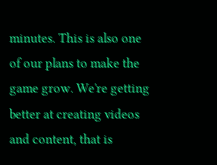minutes. This is also one of our plans to make the game grow. We're getting better at creating videos and content, that is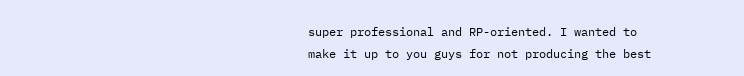super professional and RP-oriented. I wanted to make it up to you guys for not producing the best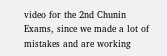video for the 2nd Chunin Exams, since we made a lot of mistakes and are working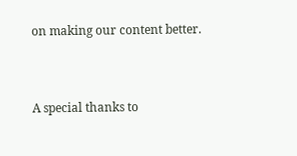on making our content better.


A special thanks to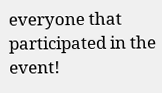everyone that participated in the event!